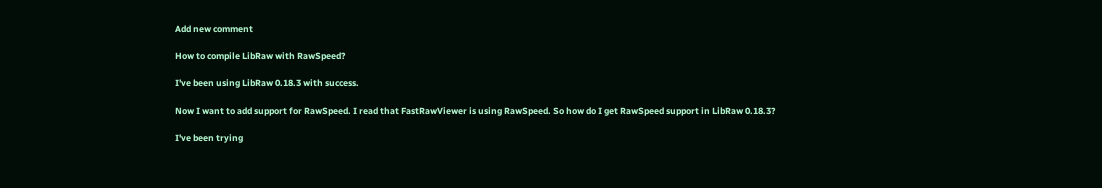Add new comment

How to compile LibRaw with RawSpeed?

I've been using LibRaw 0.18.3 with success.

Now I want to add support for RawSpeed. I read that FastRawViewer is using RawSpeed. So how do I get RawSpeed support in LibRaw 0.18.3?

I've been trying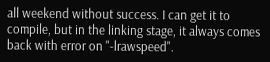all weekend without success. I can get it to compile, but in the linking stage, it always comes back with error on "-lrawspeed".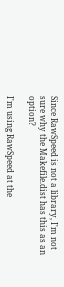Since RawSpeed is not a library, I'm not sure why the Makefile.dist has this as an option?

I'm using RawSpeed at the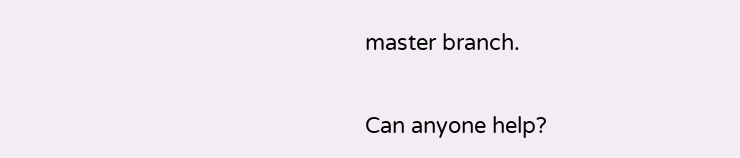master branch.

Can anyone help?